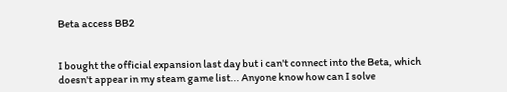Beta access BB2


I bought the official expansion last day but i can't connect into the Beta, which doesn't appear in my steam game list... Anyone know how can I solve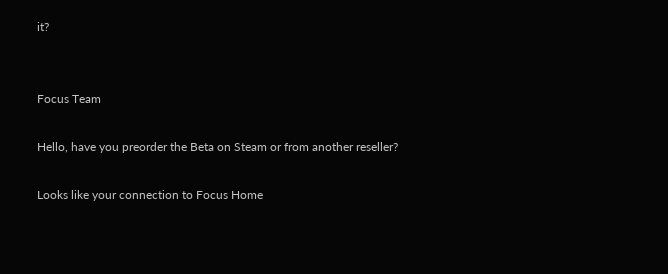it?


Focus Team

Hello, have you preorder the Beta on Steam or from another reseller?

Looks like your connection to Focus Home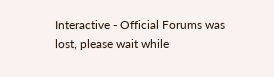Interactive - Official Forums was lost, please wait while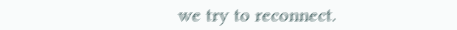we try to reconnect.